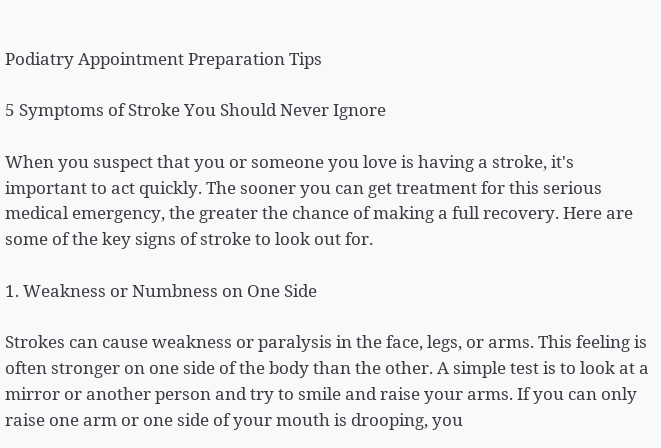Podiatry Appointment Preparation Tips

5 Symptoms of Stroke You Should Never Ignore

When you suspect that you or someone you love is having a stroke, it's important to act quickly. The sooner you can get treatment for this serious medical emergency, the greater the chance of making a full recovery. Here are some of the key signs of stroke to look out for.

1. Weakness or Numbness on One Side

Strokes can cause weakness or paralysis in the face, legs, or arms. This feeling is often stronger on one side of the body than the other. A simple test is to look at a mirror or another person and try to smile and raise your arms. If you can only raise one arm or one side of your mouth is drooping, you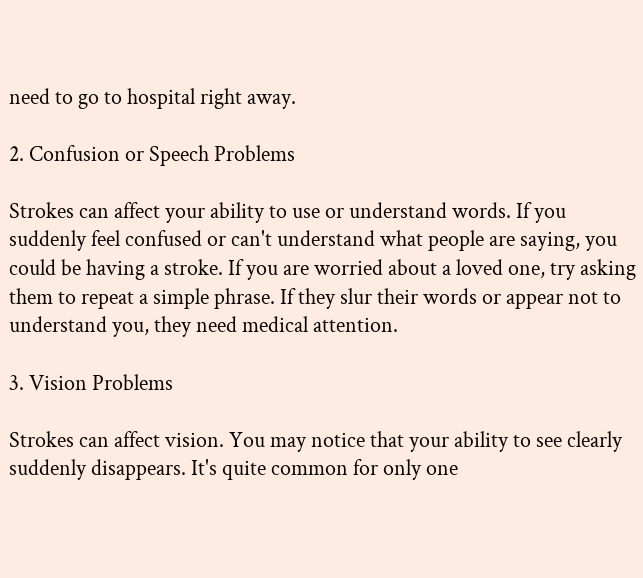need to go to hospital right away.

2. Confusion or Speech Problems

Strokes can affect your ability to use or understand words. If you suddenly feel confused or can't understand what people are saying, you could be having a stroke. If you are worried about a loved one, try asking them to repeat a simple phrase. If they slur their words or appear not to understand you, they need medical attention.

3. Vision Problems

Strokes can affect vision. You may notice that your ability to see clearly suddenly disappears. It's quite common for only one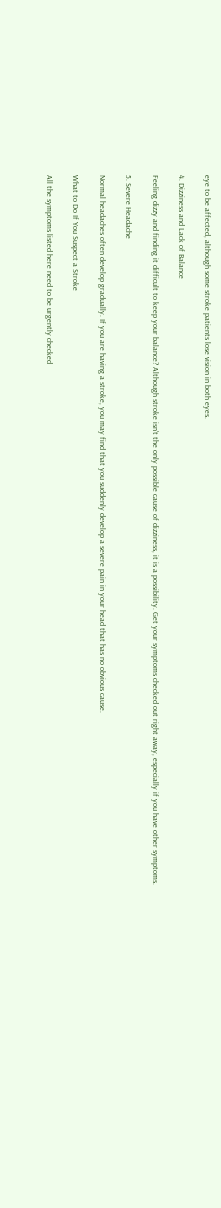eye to be affected, although some stroke patients lose vision in both eyes.

4. Dizziness and Lack of Balance

Feeling dizzy and finding it difficult to keep your balance? Although stroke isn't the only possible cause of dizziness, it is a possibility. Get your symptoms checked out right away, especially if you have other symptoms.

5. Severe Headache

Normal headaches often develop gradually. If you are having a stroke, you may find that you suddenly develop a severe pain in your head that has no obvious cause.

What to Do If You Suspect a Stroke

All the symptoms listed here need to be urgently checked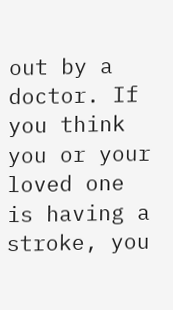out by a doctor. If you think you or your loved one is having a stroke, you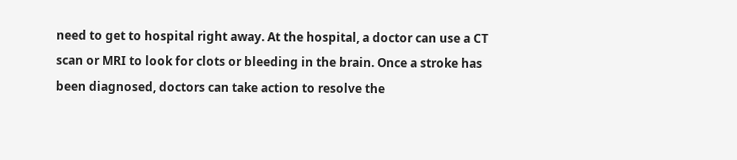need to get to hospital right away. At the hospital, a doctor can use a CT scan or MRI to look for clots or bleeding in the brain. Once a stroke has been diagnosed, doctors can take action to resolve the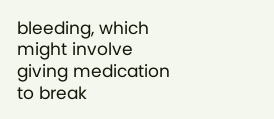bleeding, which might involve giving medication to break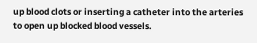up blood clots or inserting a catheter into the arteries to open up blocked blood vessels.